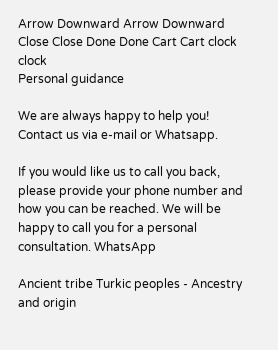Arrow Downward Arrow Downward Close Close Done Done Cart Cart clock clock
Personal guidance

We are always happy to help you! Contact us via e-mail or Whatsapp.

If you would like us to call you back, please provide your phone number and how you can be reached. We will be happy to call you for a personal consultation. WhatsApp

Ancient tribe Turkic peoples - Ancestry and origin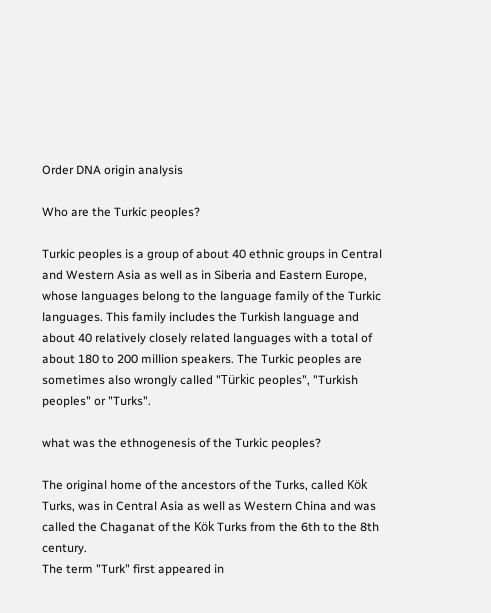Order DNA origin analysis

Who are the Turkic peoples?

Turkic peoples is a group of about 40 ethnic groups in Central and Western Asia as well as in Siberia and Eastern Europe, whose languages belong to the language family of the Turkic languages. This family includes the Turkish language and about 40 relatively closely related languages with a total of about 180 to 200 million speakers. The Turkic peoples are sometimes also wrongly called "Türkic peoples", "Turkish peoples" or "Turks".

what was the ethnogenesis of the Turkic peoples?

The original home of the ancestors of the Turks, called Kök Turks, was in Central Asia as well as Western China and was called the Chaganat of the Kök Turks from the 6th to the 8th century.
The term "Turk" first appeared in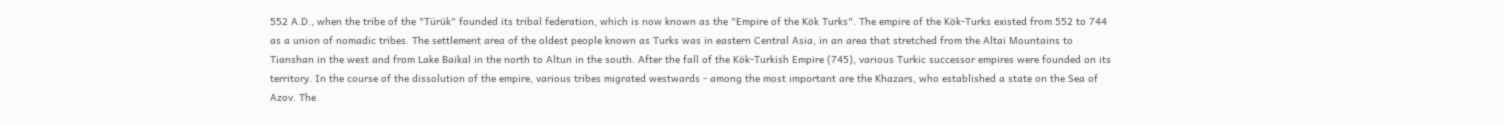552 A.D., when the tribe of the "Türük" founded its tribal federation, which is now known as the "Empire of the Kök Turks". The empire of the Kök-Turks existed from 552 to 744 as a union of nomadic tribes. The settlement area of the oldest people known as Turks was in eastern Central Asia, in an area that stretched from the Altai Mountains to Tianshan in the west and from Lake Baikal in the north to Altun in the south. After the fall of the Kök-Turkish Empire (745), various Turkic successor empires were founded on its territory. In the course of the dissolution of the empire, various tribes migrated westwards - among the most important are the Khazars, who established a state on the Sea of Azov. The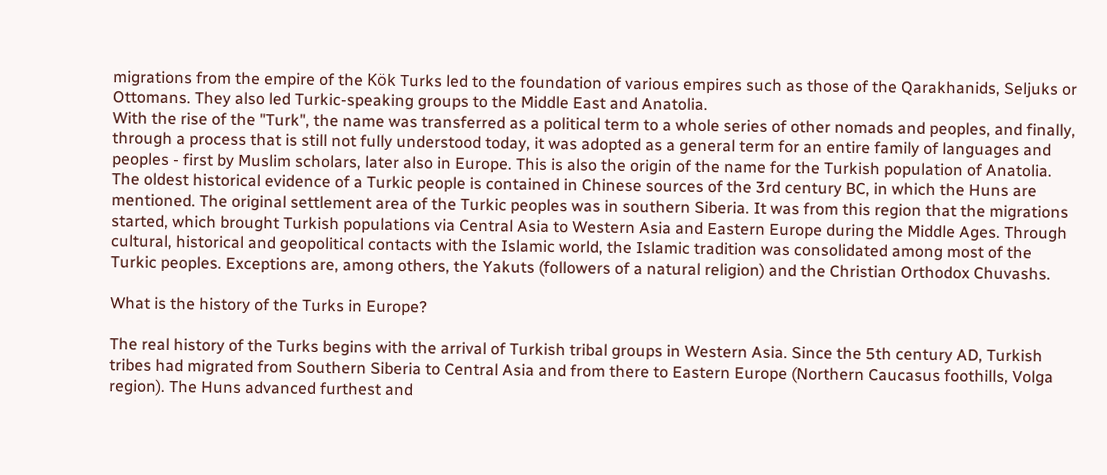migrations from the empire of the Kök Turks led to the foundation of various empires such as those of the Qarakhanids, Seljuks or Ottomans. They also led Turkic-speaking groups to the Middle East and Anatolia.
With the rise of the "Turk", the name was transferred as a political term to a whole series of other nomads and peoples, and finally, through a process that is still not fully understood today, it was adopted as a general term for an entire family of languages and peoples - first by Muslim scholars, later also in Europe. This is also the origin of the name for the Turkish population of Anatolia.
The oldest historical evidence of a Turkic people is contained in Chinese sources of the 3rd century BC, in which the Huns are mentioned. The original settlement area of the Turkic peoples was in southern Siberia. It was from this region that the migrations started, which brought Turkish populations via Central Asia to Western Asia and Eastern Europe during the Middle Ages. Through cultural, historical and geopolitical contacts with the Islamic world, the Islamic tradition was consolidated among most of the Turkic peoples. Exceptions are, among others, the Yakuts (followers of a natural religion) and the Christian Orthodox Chuvashs.

What is the history of the Turks in Europe?

The real history of the Turks begins with the arrival of Turkish tribal groups in Western Asia. Since the 5th century AD, Turkish tribes had migrated from Southern Siberia to Central Asia and from there to Eastern Europe (Northern Caucasus foothills, Volga region). The Huns advanced furthest and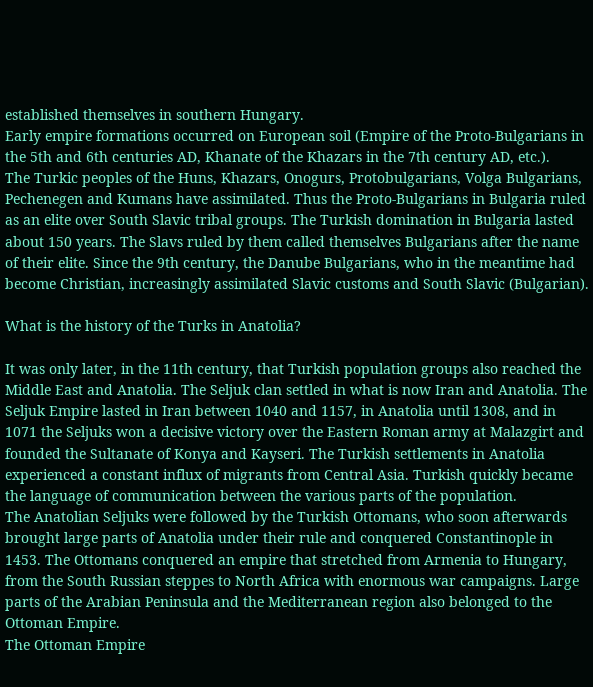established themselves in southern Hungary.
Early empire formations occurred on European soil (Empire of the Proto-Bulgarians in the 5th and 6th centuries AD, Khanate of the Khazars in the 7th century AD, etc.).
The Turkic peoples of the Huns, Khazars, Onogurs, Protobulgarians, Volga Bulgarians, Pechenegen and Kumans have assimilated. Thus the Proto-Bulgarians in Bulgaria ruled as an elite over South Slavic tribal groups. The Turkish domination in Bulgaria lasted about 150 years. The Slavs ruled by them called themselves Bulgarians after the name of their elite. Since the 9th century, the Danube Bulgarians, who in the meantime had become Christian, increasingly assimilated Slavic customs and South Slavic (Bulgarian).

What is the history of the Turks in Anatolia?

It was only later, in the 11th century, that Turkish population groups also reached the Middle East and Anatolia. The Seljuk clan settled in what is now Iran and Anatolia. The Seljuk Empire lasted in Iran between 1040 and 1157, in Anatolia until 1308, and in 1071 the Seljuks won a decisive victory over the Eastern Roman army at Malazgirt and founded the Sultanate of Konya and Kayseri. The Turkish settlements in Anatolia experienced a constant influx of migrants from Central Asia. Turkish quickly became the language of communication between the various parts of the population.
The Anatolian Seljuks were followed by the Turkish Ottomans, who soon afterwards brought large parts of Anatolia under their rule and conquered Constantinople in 1453. The Ottomans conquered an empire that stretched from Armenia to Hungary, from the South Russian steppes to North Africa with enormous war campaigns. Large parts of the Arabian Peninsula and the Mediterranean region also belonged to the Ottoman Empire.
The Ottoman Empire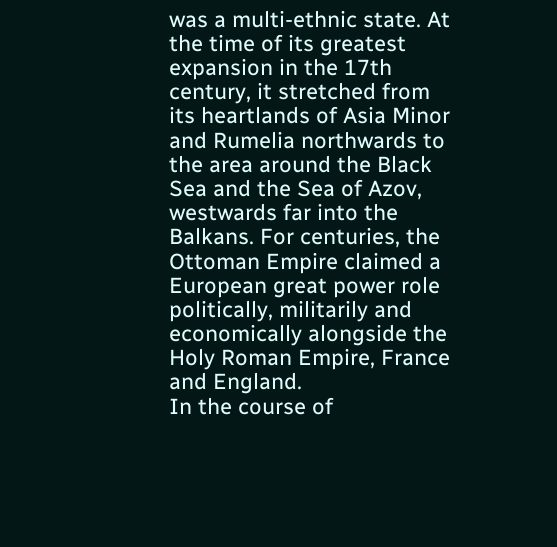was a multi-ethnic state. At the time of its greatest expansion in the 17th century, it stretched from its heartlands of Asia Minor and Rumelia northwards to the area around the Black Sea and the Sea of Azov, westwards far into the Balkans. For centuries, the Ottoman Empire claimed a European great power role politically, militarily and economically alongside the Holy Roman Empire, France and England.
In the course of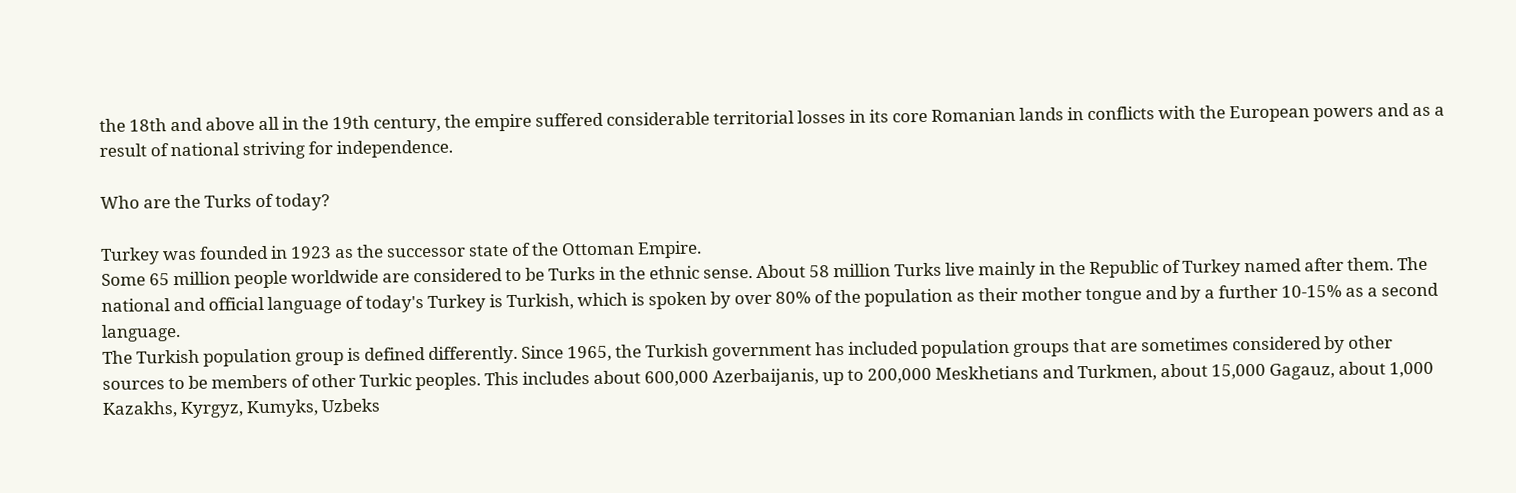the 18th and above all in the 19th century, the empire suffered considerable territorial losses in its core Romanian lands in conflicts with the European powers and as a result of national striving for independence.

Who are the Turks of today?

Turkey was founded in 1923 as the successor state of the Ottoman Empire.
Some 65 million people worldwide are considered to be Turks in the ethnic sense. About 58 million Turks live mainly in the Republic of Turkey named after them. The national and official language of today's Turkey is Turkish, which is spoken by over 80% of the population as their mother tongue and by a further 10-15% as a second language.
The Turkish population group is defined differently. Since 1965, the Turkish government has included population groups that are sometimes considered by other sources to be members of other Turkic peoples. This includes about 600,000 Azerbaijanis, up to 200,000 Meskhetians and Turkmen, about 15,000 Gagauz, about 1,000 Kazakhs, Kyrgyz, Kumyks, Uzbeks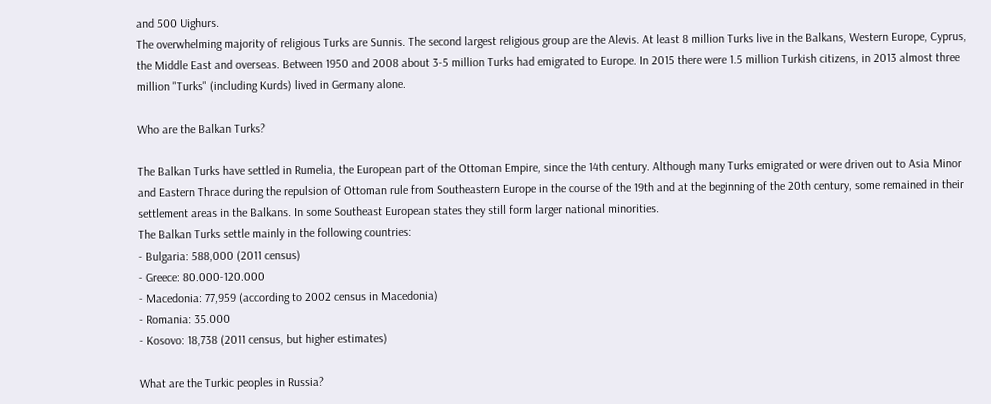and 500 Uighurs.
The overwhelming majority of religious Turks are Sunnis. The second largest religious group are the Alevis. At least 8 million Turks live in the Balkans, Western Europe, Cyprus, the Middle East and overseas. Between 1950 and 2008 about 3-5 million Turks had emigrated to Europe. In 2015 there were 1.5 million Turkish citizens, in 2013 almost three million "Turks" (including Kurds) lived in Germany alone.

Who are the Balkan Turks?

The Balkan Turks have settled in Rumelia, the European part of the Ottoman Empire, since the 14th century. Although many Turks emigrated or were driven out to Asia Minor and Eastern Thrace during the repulsion of Ottoman rule from Southeastern Europe in the course of the 19th and at the beginning of the 20th century, some remained in their settlement areas in the Balkans. In some Southeast European states they still form larger national minorities.
The Balkan Turks settle mainly in the following countries:
- Bulgaria: 588,000 (2011 census)
- Greece: 80.000-120.000
- Macedonia: 77,959 (according to 2002 census in Macedonia)
- Romania: 35.000
- Kosovo: 18,738 (2011 census, but higher estimates)

What are the Turkic peoples in Russia?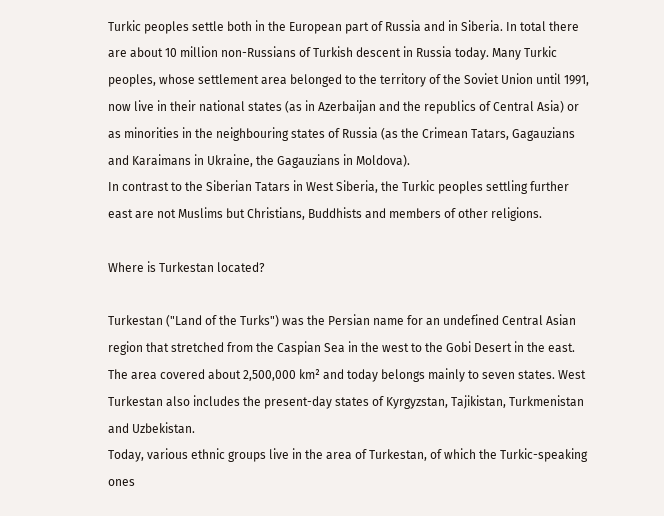Turkic peoples settle both in the European part of Russia and in Siberia. In total there are about 10 million non-Russians of Turkish descent in Russia today. Many Turkic peoples, whose settlement area belonged to the territory of the Soviet Union until 1991, now live in their national states (as in Azerbaijan and the republics of Central Asia) or as minorities in the neighbouring states of Russia (as the Crimean Tatars, Gagauzians and Karaimans in Ukraine, the Gagauzians in Moldova).
In contrast to the Siberian Tatars in West Siberia, the Turkic peoples settling further east are not Muslims but Christians, Buddhists and members of other religions.

Where is Turkestan located?

Turkestan ("Land of the Turks") was the Persian name for an undefined Central Asian region that stretched from the Caspian Sea in the west to the Gobi Desert in the east. The area covered about 2,500,000 km² and today belongs mainly to seven states. West Turkestan also includes the present-day states of Kyrgyzstan, Tajikistan, Turkmenistan and Uzbekistan.
Today, various ethnic groups live in the area of Turkestan, of which the Turkic-speaking ones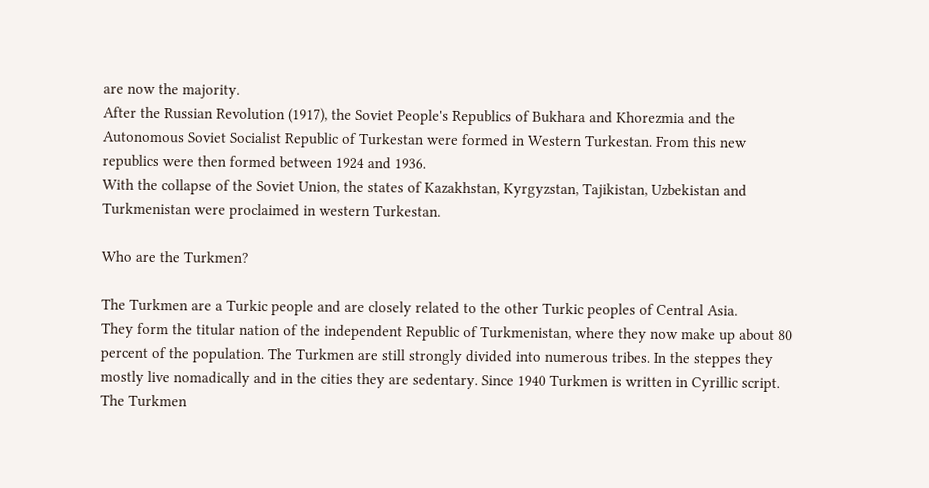are now the majority.
After the Russian Revolution (1917), the Soviet People's Republics of Bukhara and Khorezmia and the Autonomous Soviet Socialist Republic of Turkestan were formed in Western Turkestan. From this new republics were then formed between 1924 and 1936.
With the collapse of the Soviet Union, the states of Kazakhstan, Kyrgyzstan, Tajikistan, Uzbekistan and Turkmenistan were proclaimed in western Turkestan.

Who are the Turkmen?

The Turkmen are a Turkic people and are closely related to the other Turkic peoples of Central Asia.
They form the titular nation of the independent Republic of Turkmenistan, where they now make up about 80 percent of the population. The Turkmen are still strongly divided into numerous tribes. In the steppes they mostly live nomadically and in the cities they are sedentary. Since 1940 Turkmen is written in Cyrillic script.
The Turkmen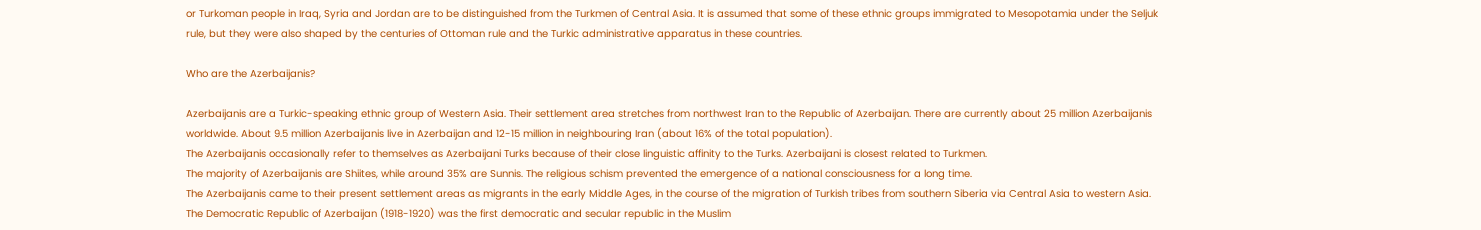or Turkoman people in Iraq, Syria and Jordan are to be distinguished from the Turkmen of Central Asia. It is assumed that some of these ethnic groups immigrated to Mesopotamia under the Seljuk rule, but they were also shaped by the centuries of Ottoman rule and the Turkic administrative apparatus in these countries.

Who are the Azerbaijanis?

Azerbaijanis are a Turkic-speaking ethnic group of Western Asia. Their settlement area stretches from northwest Iran to the Republic of Azerbaijan. There are currently about 25 million Azerbaijanis worldwide. About 9.5 million Azerbaijanis live in Azerbaijan and 12-15 million in neighbouring Iran (about 16% of the total population).
The Azerbaijanis occasionally refer to themselves as Azerbaijani Turks because of their close linguistic affinity to the Turks. Azerbaijani is closest related to Turkmen.
The majority of Azerbaijanis are Shiites, while around 35% are Sunnis. The religious schism prevented the emergence of a national consciousness for a long time.
The Azerbaijanis came to their present settlement areas as migrants in the early Middle Ages, in the course of the migration of Turkish tribes from southern Siberia via Central Asia to western Asia.
The Democratic Republic of Azerbaijan (1918-1920) was the first democratic and secular republic in the Muslim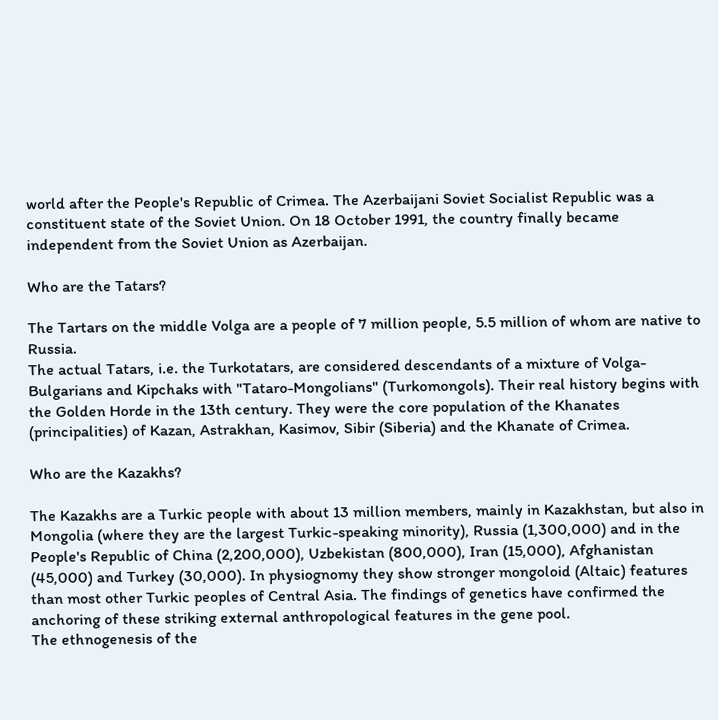world after the People's Republic of Crimea. The Azerbaijani Soviet Socialist Republic was a constituent state of the Soviet Union. On 18 October 1991, the country finally became independent from the Soviet Union as Azerbaijan.

Who are the Tatars?

The Tartars on the middle Volga are a people of 7 million people, 5.5 million of whom are native to Russia.
The actual Tatars, i.e. the Turkotatars, are considered descendants of a mixture of Volga-Bulgarians and Kipchaks with "Tataro-Mongolians" (Turkomongols). Their real history begins with the Golden Horde in the 13th century. They were the core population of the Khanates (principalities) of Kazan, Astrakhan, Kasimov, Sibir (Siberia) and the Khanate of Crimea.

Who are the Kazakhs?

The Kazakhs are a Turkic people with about 13 million members, mainly in Kazakhstan, but also in Mongolia (where they are the largest Turkic-speaking minority), Russia (1,300,000) and in the People's Republic of China (2,200,000), Uzbekistan (800,000), Iran (15,000), Afghanistan (45,000) and Turkey (30,000). In physiognomy they show stronger mongoloid (Altaic) features than most other Turkic peoples of Central Asia. The findings of genetics have confirmed the anchoring of these striking external anthropological features in the gene pool.
The ethnogenesis of the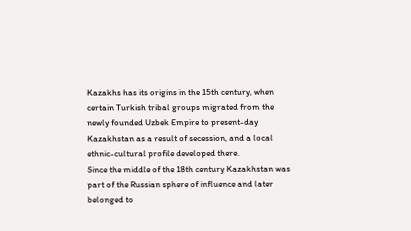Kazakhs has its origins in the 15th century, when certain Turkish tribal groups migrated from the newly founded Uzbek Empire to present-day Kazakhstan as a result of secession, and a local ethnic-cultural profile developed there.
Since the middle of the 18th century Kazakhstan was part of the Russian sphere of influence and later belonged to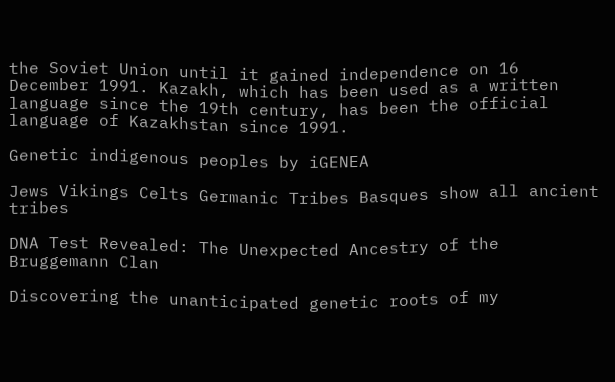the Soviet Union until it gained independence on 16 December 1991. Kazakh, which has been used as a written language since the 19th century, has been the official language of Kazakhstan since 1991.

Genetic indigenous peoples by iGENEA

Jews Vikings Celts Germanic Tribes Basques show all ancient tribes

DNA Test Revealed: The Unexpected Ancestry of the Bruggemann Clan

Discovering the unanticipated genetic roots of my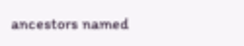ancestors named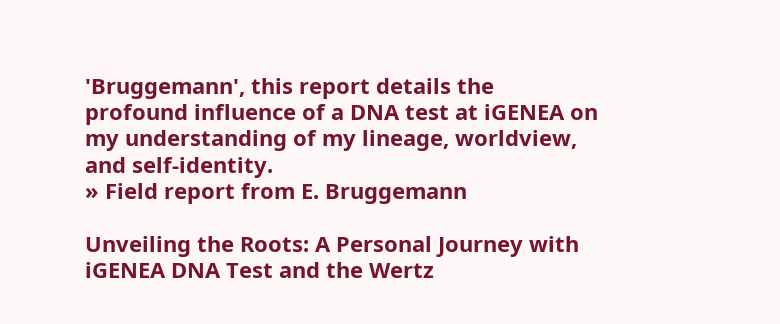'Bruggemann', this report details the profound influence of a DNA test at iGENEA on my understanding of my lineage, worldview, and self-identity.
» Field report from E. Bruggemann

Unveiling the Roots: A Personal Journey with iGENEA DNA Test and the Wertz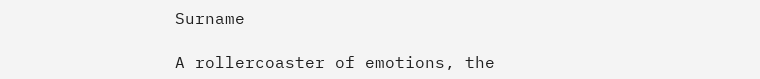Surname

A rollercoaster of emotions, the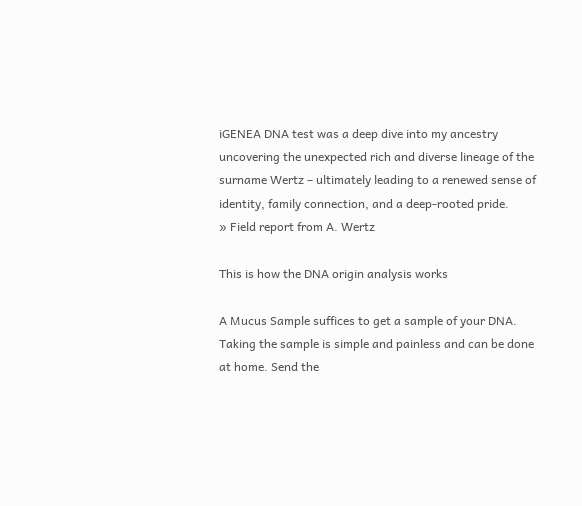iGENEA DNA test was a deep dive into my ancestry uncovering the unexpected rich and diverse lineage of the surname Wertz – ultimately leading to a renewed sense of identity, family connection, and a deep-rooted pride.
» Field report from A. Wertz

This is how the DNA origin analysis works

A Mucus Sample suffices to get a sample of your DNA. Taking the sample is simple and painless and can be done at home. Send the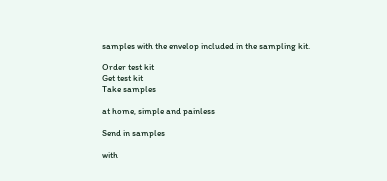samples with the envelop included in the sampling kit.

Order test kit
Get test kit
Take samples

at home, simple and painless

Send in samples

with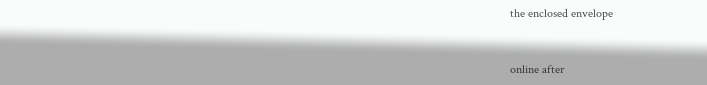the enclosed envelope


online after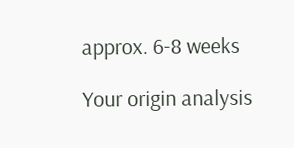approx. 6-8 weeks

Your origin analysis